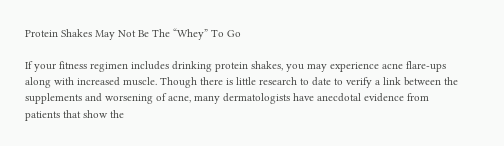Protein Shakes May Not Be The “Whey” To Go

If your fitness regimen includes drinking protein shakes, you may experience acne flare-ups along with increased muscle. Though there is little research to date to verify a link between the supplements and worsening of acne, many dermatologists have anecdotal evidence from patients that show the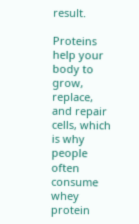result.

Proteins help your body to grow, replace, and repair cells, which is why people often consume whey protein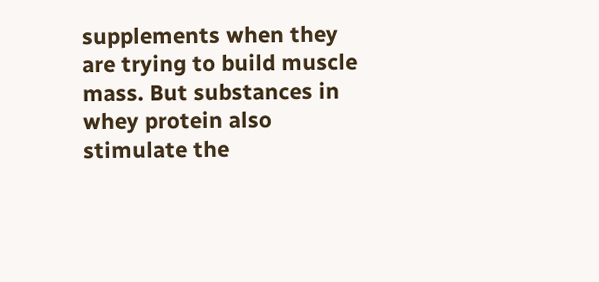supplements when they are trying to build muscle mass. But substances in whey protein also stimulate the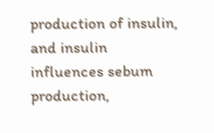production of insulin, and insulin influences sebum production,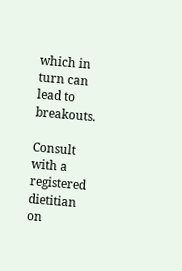which in turn can lead to breakouts.

Consult with a registered dietitian on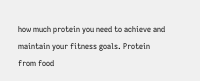how much protein you need to achieve and maintain your fitness goals. Protein from food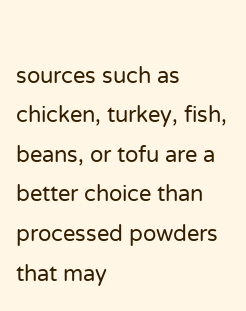sources such as chicken, turkey, fish, beans, or tofu are a better choice than processed powders that may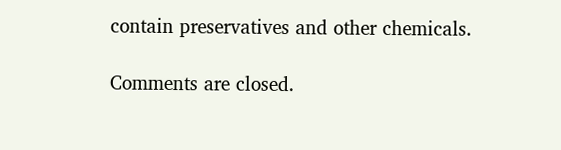contain preservatives and other chemicals.

Comments are closed.